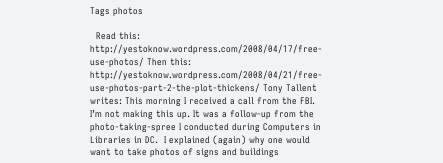Tags photos

  Read this: http://yestoknow.wordpress.com/2008/04/17/free-use-photos/ Then this: http://yestoknow.wordpress.com/2008/04/21/free-use-photos-part-2-the-plot-thickens/ Tony Tallent writes: This morning I received a call from the FBI. I’m not making this up. It was a follow-up from the photo-taking-spree I conducted during Computers in Libraries in DC.  I explained (again) why one would want to take photos of signs and buildings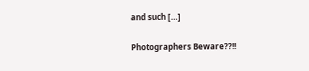and such […]

Photographers Beware??!!